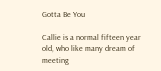Gotta Be You

Callie is a normal fifteen year old, who like many dream of meeting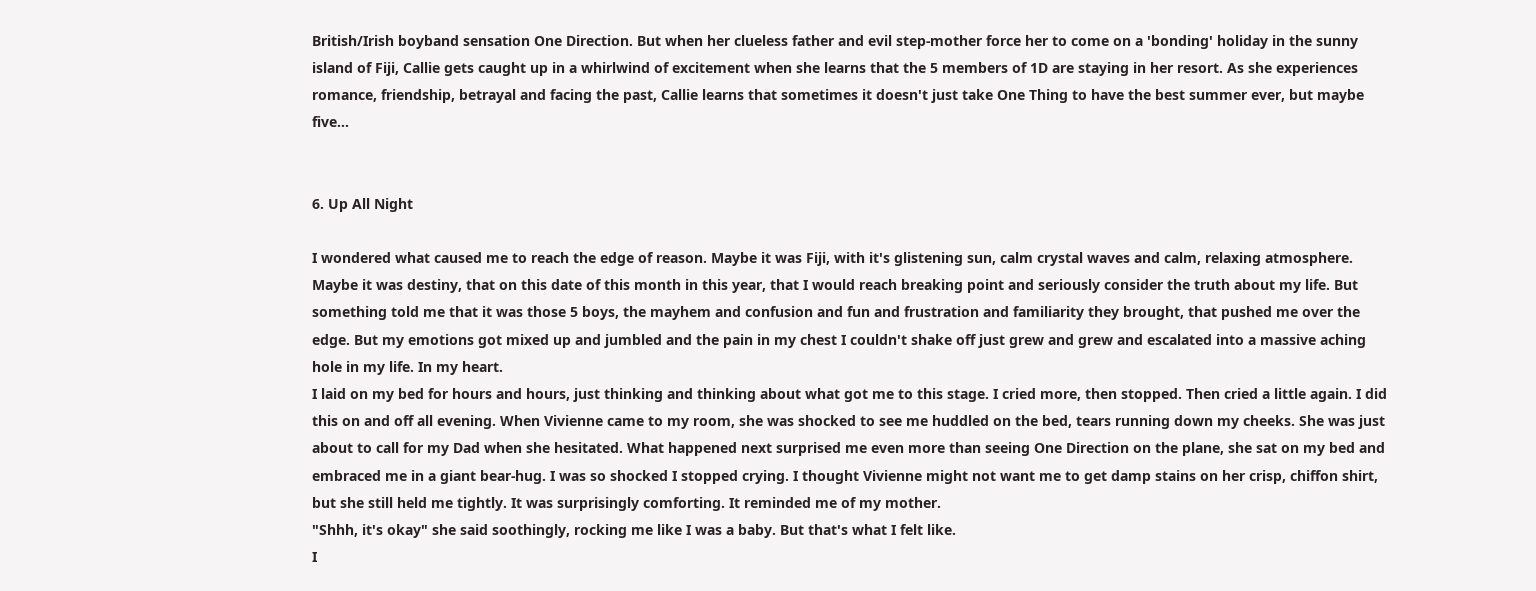British/Irish boyband sensation One Direction. But when her clueless father and evil step-mother force her to come on a 'bonding' holiday in the sunny island of Fiji, Callie gets caught up in a whirlwind of excitement when she learns that the 5 members of 1D are staying in her resort. As she experiences romance, friendship, betrayal and facing the past, Callie learns that sometimes it doesn't just take One Thing to have the best summer ever, but maybe five...


6. Up All Night

I wondered what caused me to reach the edge of reason. Maybe it was Fiji, with it's glistening sun, calm crystal waves and calm, relaxing atmosphere. Maybe it was destiny, that on this date of this month in this year, that I would reach breaking point and seriously consider the truth about my life. But something told me that it was those 5 boys, the mayhem and confusion and fun and frustration and familiarity they brought, that pushed me over the edge. But my emotions got mixed up and jumbled and the pain in my chest I couldn't shake off just grew and grew and escalated into a massive aching hole in my life. In my heart.
I laid on my bed for hours and hours, just thinking and thinking about what got me to this stage. I cried more, then stopped. Then cried a little again. I did this on and off all evening. When Vivienne came to my room, she was shocked to see me huddled on the bed, tears running down my cheeks. She was just about to call for my Dad when she hesitated. What happened next surprised me even more than seeing One Direction on the plane, she sat on my bed and embraced me in a giant bear-hug. I was so shocked I stopped crying. I thought Vivienne might not want me to get damp stains on her crisp, chiffon shirt, but she still held me tightly. It was surprisingly comforting. It reminded me of my mother.
"Shhh, it's okay" she said soothingly, rocking me like I was a baby. But that's what I felt like.
I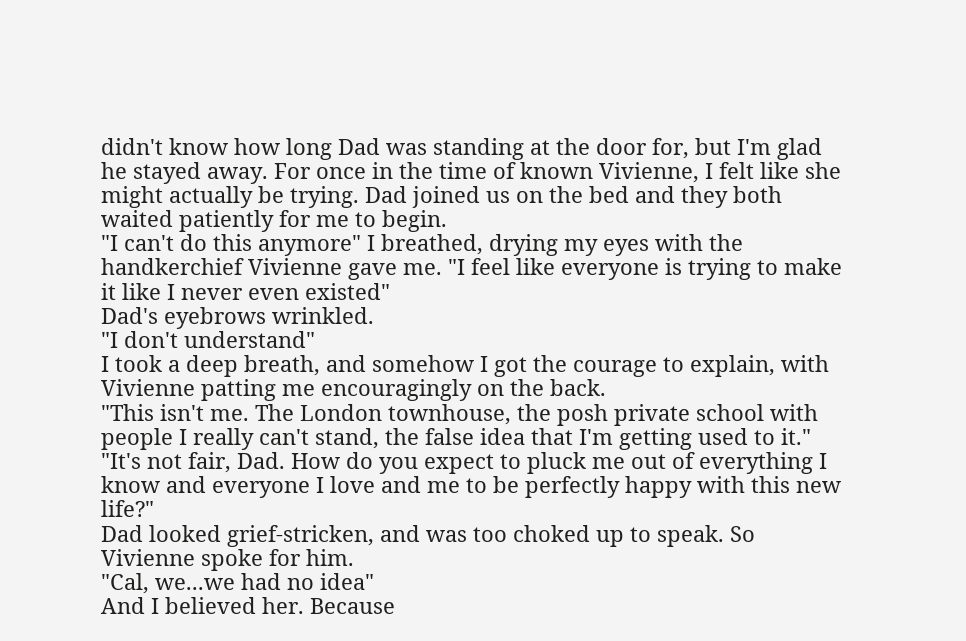didn't know how long Dad was standing at the door for, but I'm glad he stayed away. For once in the time of known Vivienne, I felt like she might actually be trying. Dad joined us on the bed and they both waited patiently for me to begin.
"I can't do this anymore" I breathed, drying my eyes with the handkerchief Vivienne gave me. "I feel like everyone is trying to make it like I never even existed"
Dad's eyebrows wrinkled.
"I don't understand"
I took a deep breath, and somehow I got the courage to explain, with Vivienne patting me encouragingly on the back.
"This isn't me. The London townhouse, the posh private school with people I really can't stand, the false idea that I'm getting used to it."
"It's not fair, Dad. How do you expect to pluck me out of everything I know and everyone I love and me to be perfectly happy with this new life?"
Dad looked grief-stricken, and was too choked up to speak. So Vivienne spoke for him.
"Cal, we...we had no idea"
And I believed her. Because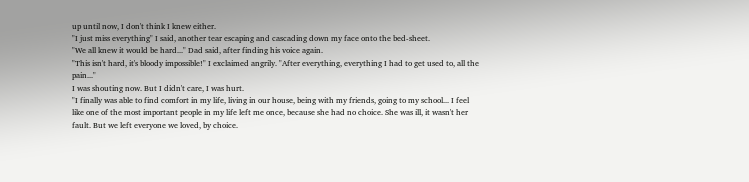up until now, I don't think I knew either.
"I just miss everything" I said, another tear escaping and cascading down my face onto the bed-sheet.
"We all knew it would be hard..." Dad said, after finding his voice again.
"This isn't hard, it's bloody impossible!" I exclaimed angrily. "After everything, everything I had to get used to, all the pain..."
I was shouting now. But I didn't care, I was hurt.
"I finally was able to find comfort in my life, living in our house, being with my friends, going to my school... I feel like one of the most important people in my life left me once, because she had no choice. She was ill, it wasn't her fault. But we left everyone we loved, by choice.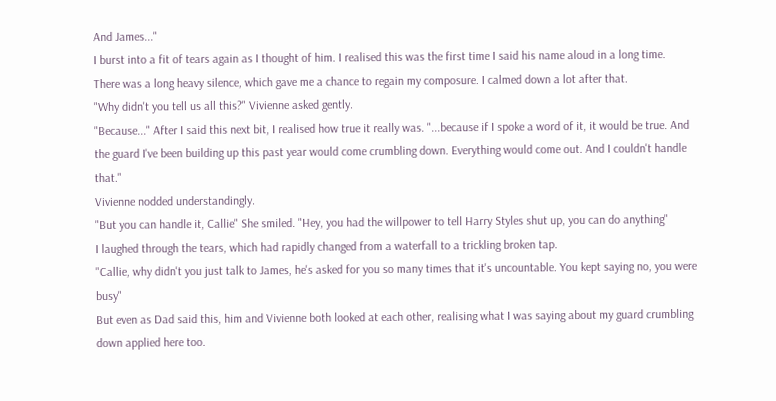And James..."
I burst into a fit of tears again as I thought of him. I realised this was the first time I said his name aloud in a long time.
There was a long heavy silence, which gave me a chance to regain my composure. I calmed down a lot after that.
"Why didn't you tell us all this?" Vivienne asked gently.
"Because..." After I said this next bit, I realised how true it really was. "...because if I spoke a word of it, it would be true. And the guard I've been building up this past year would come crumbling down. Everything would come out. And I couldn't handle that."
Vivienne nodded understandingly.
"But you can handle it, Callie" She smiled. "Hey, you had the willpower to tell Harry Styles shut up, you can do anything"
I laughed through the tears, which had rapidly changed from a waterfall to a trickling broken tap.
"Callie, why didn't you just talk to James, he's asked for you so many times that it's uncountable. You kept saying no, you were busy"
But even as Dad said this, him and Vivienne both looked at each other, realising what I was saying about my guard crumbling down applied here too.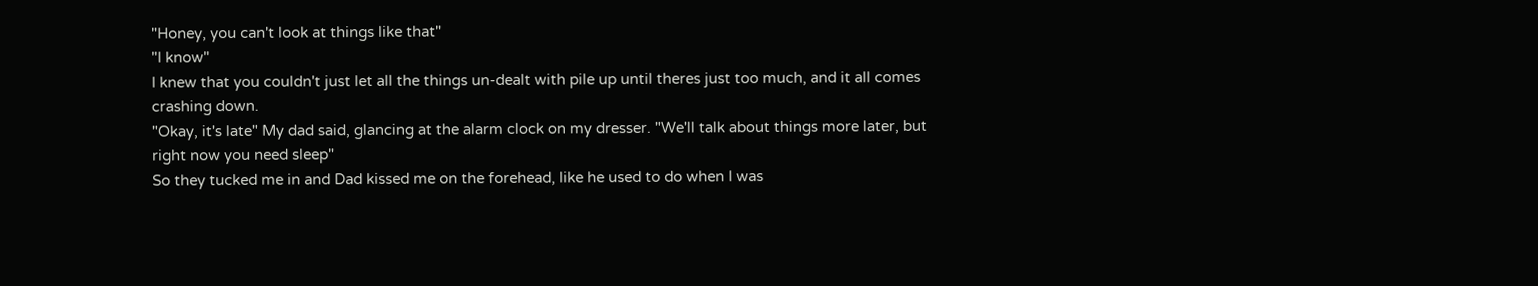"Honey, you can't look at things like that"
"I know"
I knew that you couldn't just let all the things un-dealt with pile up until theres just too much, and it all comes crashing down.
"Okay, it's late" My dad said, glancing at the alarm clock on my dresser. "We'll talk about things more later, but right now you need sleep"
So they tucked me in and Dad kissed me on the forehead, like he used to do when I was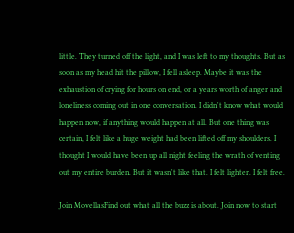little. They turned off the light, and I was left to my thoughts. But as soon as my head hit the pillow, I fell asleep. Maybe it was the exhaustion of crying for hours on end, or a years worth of anger and loneliness coming out in one conversation. I didn't know what would happen now, if anything would happen at all. But one thing was certain, I felt like a huge weight had been lifted off my shoulders. I thought I would have been up all night feeling the wrath of venting out my entire burden. But it wasn't like that. I felt lighter. I felt free.

Join MovellasFind out what all the buzz is about. Join now to start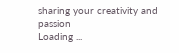sharing your creativity and passion
Loading ...